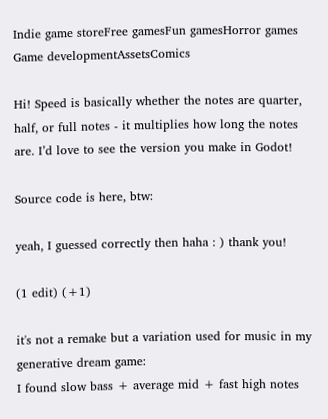Indie game storeFree gamesFun gamesHorror games
Game developmentAssetsComics

Hi! Speed is basically whether the notes are quarter, half, or full notes - it multiplies how long the notes are. I’d love to see the version you make in Godot!

Source code is here, btw:

yeah, I guessed correctly then haha : ) thank you!

(1 edit) (+1)

it's not a remake but a variation used for music in my generative dream game:
I found slow bass + average mid + fast high notes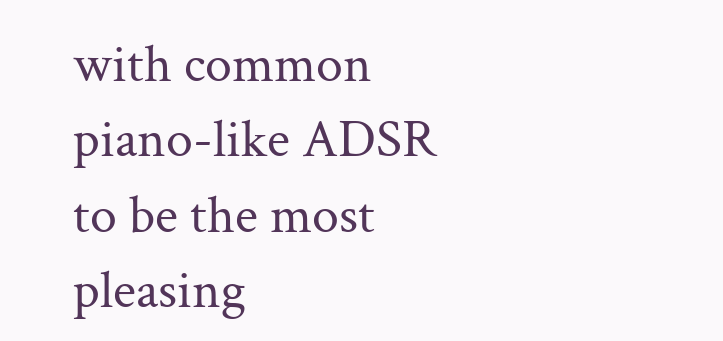with common piano-like ADSR to be the most pleasing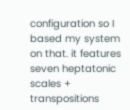configuration so I based my system on that. it features seven heptatonic scales + transpositions